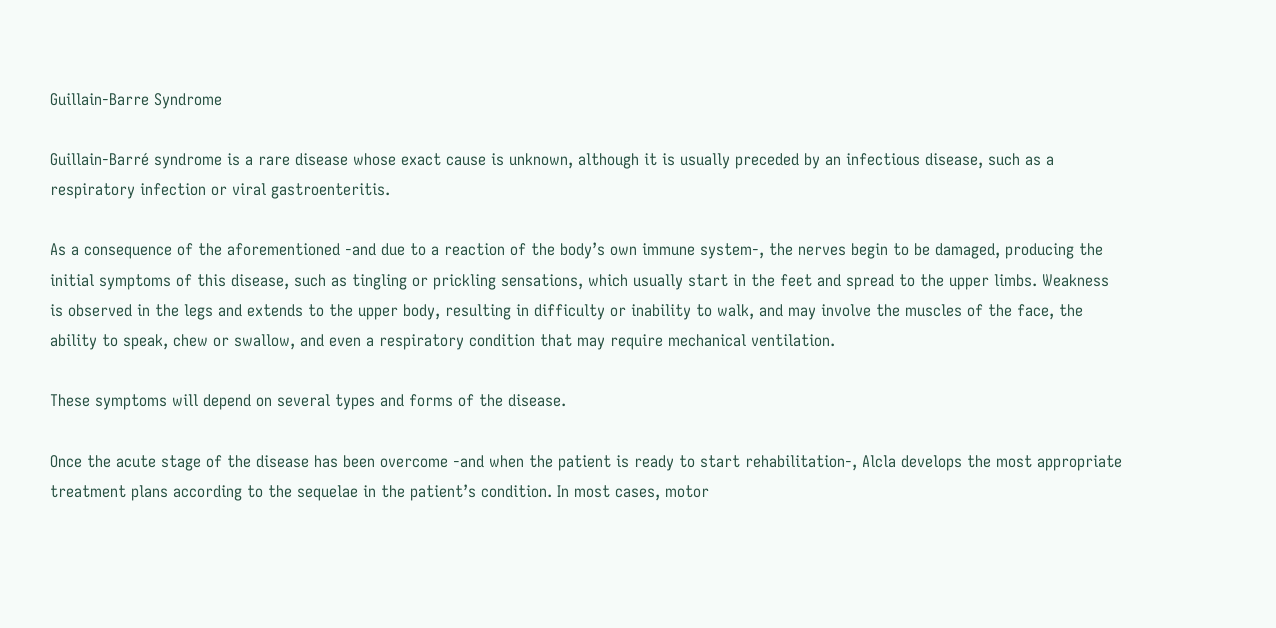Guillain-Barre Syndrome

Guillain-Barré syndrome is a rare disease whose exact cause is unknown, although it is usually preceded by an infectious disease, such as a respiratory infection or viral gastroenteritis.

As a consequence of the aforementioned -and due to a reaction of the body’s own immune system-, the nerves begin to be damaged, producing the initial symptoms of this disease, such as tingling or prickling sensations, which usually start in the feet and spread to the upper limbs. Weakness is observed in the legs and extends to the upper body, resulting in difficulty or inability to walk, and may involve the muscles of the face, the ability to speak, chew or swallow, and even a respiratory condition that may require mechanical ventilation.

These symptoms will depend on several types and forms of the disease.

Once the acute stage of the disease has been overcome -and when the patient is ready to start rehabilitation-, Alcla develops the most appropriate treatment plans according to the sequelae in the patient’s condition. In most cases, motor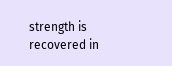strength is recovered in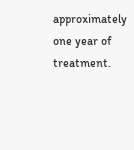approximately one year of treatment.